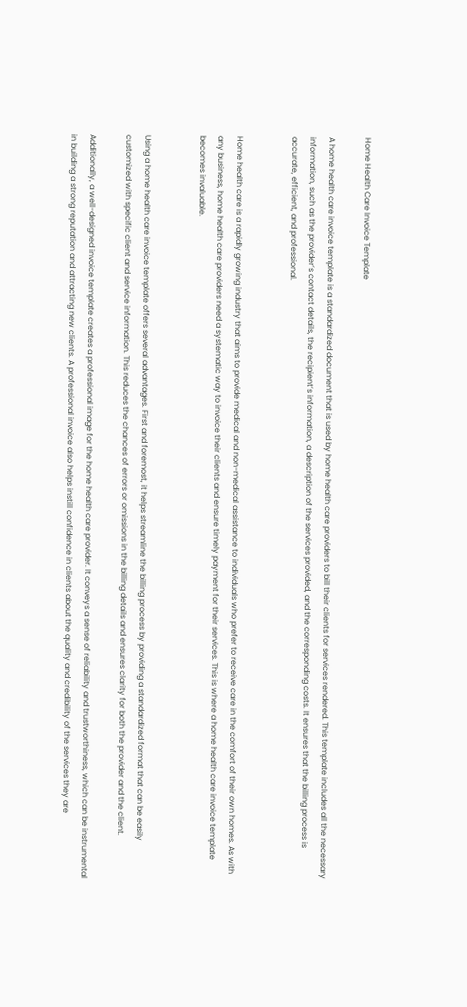Home Health Care Invoice Template

A home health care invoice template is a standardized document that is used by home health care providers to bill their clients for services rendered. This template includes all the necessary information, such as the provider’s contact details, the recipient’s information, a description of the services provided, and the corresponding costs. It ensures that the billing process is accurate, efficient, and professional.


Home health care is a rapidly growing industry that aims to provide medical and non-medical assistance to individuals who prefer to receive care in the comfort of their own homes. As with any business, home health care providers need a systematic way to invoice their clients and ensure timely payment for their services. This is where a home health care invoice template becomes invaluable.


Using a home health care invoice template offers several advantages. First and foremost, it helps streamline the billing process by providing a standardized format that can be easily customized with specific client and service information. This reduces the chances of errors or omissions in the billing details and ensures clarity for both the provider and the client.

Additionally, a well-designed invoice template creates a professional image for the home health care provider. It conveys a sense of reliability and trustworthiness, which can be instrumental in building a strong reputation and attracting new clients. A professional invoice also helps instill confidence in clients about the quality and credibility of the services they are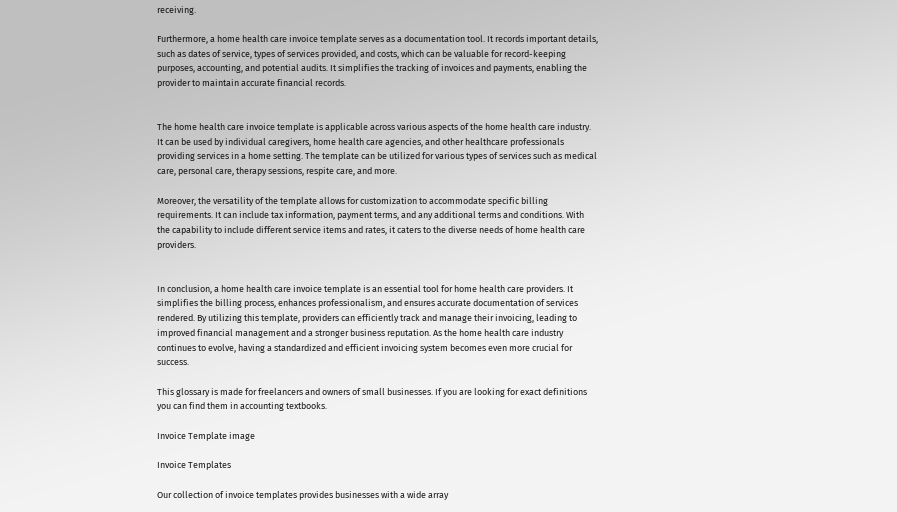receiving.

Furthermore, a home health care invoice template serves as a documentation tool. It records important details, such as dates of service, types of services provided, and costs, which can be valuable for record-keeping purposes, accounting, and potential audits. It simplifies the tracking of invoices and payments, enabling the provider to maintain accurate financial records.


The home health care invoice template is applicable across various aspects of the home health care industry. It can be used by individual caregivers, home health care agencies, and other healthcare professionals providing services in a home setting. The template can be utilized for various types of services such as medical care, personal care, therapy sessions, respite care, and more.

Moreover, the versatility of the template allows for customization to accommodate specific billing requirements. It can include tax information, payment terms, and any additional terms and conditions. With the capability to include different service items and rates, it caters to the diverse needs of home health care providers.


In conclusion, a home health care invoice template is an essential tool for home health care providers. It simplifies the billing process, enhances professionalism, and ensures accurate documentation of services rendered. By utilizing this template, providers can efficiently track and manage their invoicing, leading to improved financial management and a stronger business reputation. As the home health care industry continues to evolve, having a standardized and efficient invoicing system becomes even more crucial for success.

This glossary is made for freelancers and owners of small businesses. If you are looking for exact definitions you can find them in accounting textbooks.

Invoice Template image

Invoice Templates

Our collection of invoice templates provides businesses with a wide array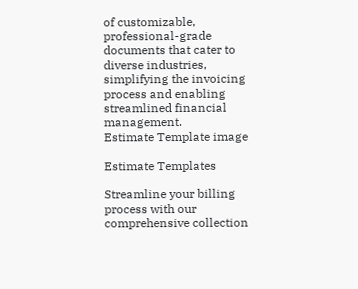of customizable, professional-grade documents that cater to diverse industries, simplifying the invoicing process and enabling streamlined financial management.
Estimate Template image

Estimate Templates

Streamline your billing process with our comprehensive collection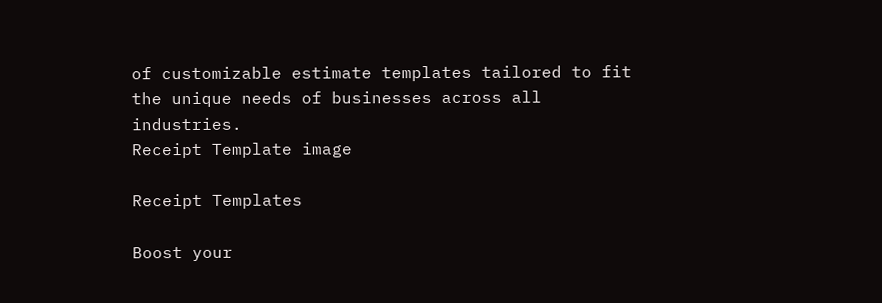of customizable estimate templates tailored to fit the unique needs of businesses across all industries.
Receipt Template image

Receipt Templates

Boost your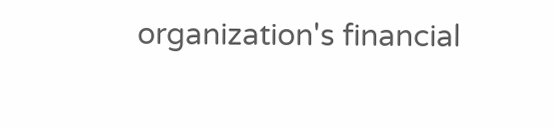organization's financial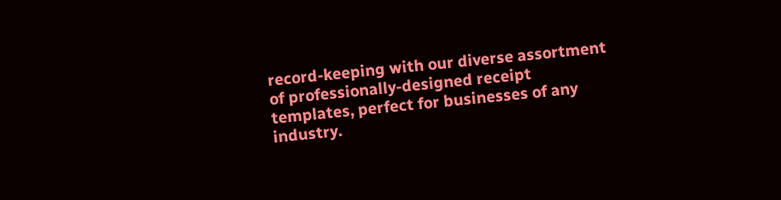record-keeping with our diverse assortment of professionally-designed receipt templates, perfect for businesses of any industry.